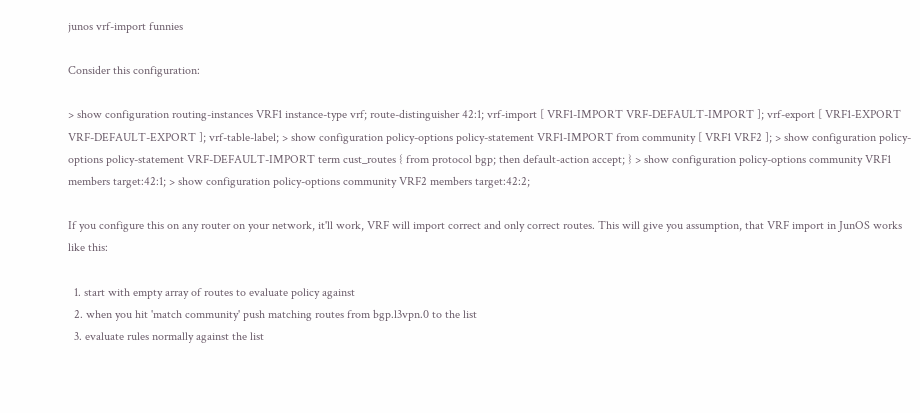junos vrf-import funnies

Consider this configuration:

> show configuration routing-instances VRF1 instance-type vrf; route-distinguisher 42:1; vrf-import [ VRF1-IMPORT VRF-DEFAULT-IMPORT ]; vrf-export [ VRF1-EXPORT VRF-DEFAULT-EXPORT ]; vrf-table-label; > show configuration policy-options policy-statement VRF1-IMPORT from community [ VRF1 VRF2 ]; > show configuration policy-options policy-statement VRF-DEFAULT-IMPORT term cust_routes { from protocol bgp; then default-action accept; } > show configuration policy-options community VRF1 members target:42:1; > show configuration policy-options community VRF2 members target:42:2;

If you configure this on any router on your network, it'll work, VRF will import correct and only correct routes. This will give you assumption, that VRF import in JunOS works like this:

  1. start with empty array of routes to evaluate policy against
  2. when you hit 'match community' push matching routes from bgp.l3vpn.0 to the list
  3. evaluate rules normally against the list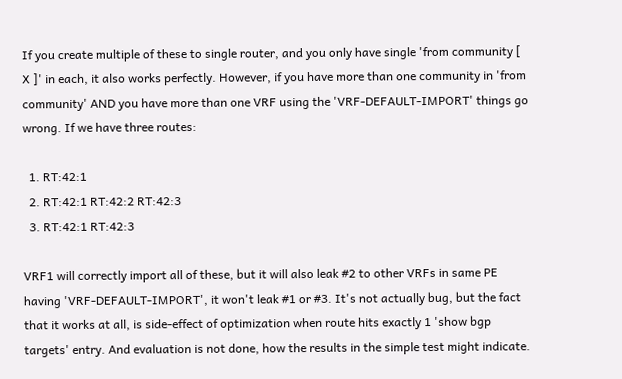If you create multiple of these to single router, and you only have single 'from community [ X ]' in each, it also works perfectly. However, if you have more than one community in 'from community' AND you have more than one VRF using the 'VRF-DEFAULT-IMPORT' things go wrong. If we have three routes:

  1. RT:42:1
  2. RT:42:1 RT:42:2 RT:42:3
  3. RT:42:1 RT:42:3

VRF1 will correctly import all of these, but it will also leak #2 to other VRFs in same PE having 'VRF-DEFAULT-IMPORT', it won't leak #1 or #3. It's not actually bug, but the fact that it works at all, is side-effect of optimization when route hits exactly 1 'show bgp targets' entry. And evaluation is not done, how the results in the simple test might indicate.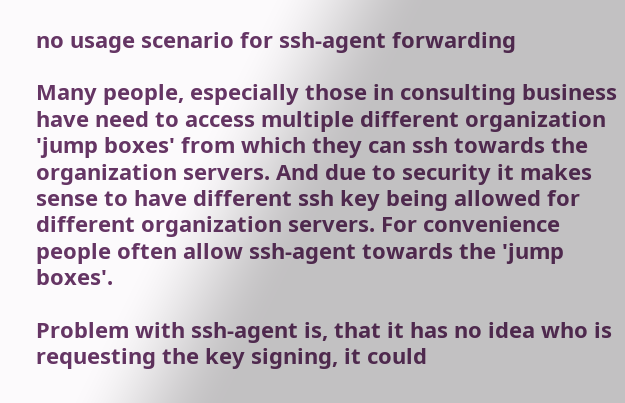no usage scenario for ssh-agent forwarding

Many people, especially those in consulting business have need to access multiple different organization 'jump boxes' from which they can ssh towards the organization servers. And due to security it makes sense to have different ssh key being allowed for different organization servers. For convenience people often allow ssh-agent towards the 'jump boxes'.

Problem with ssh-agent is, that it has no idea who is requesting the key signing, it could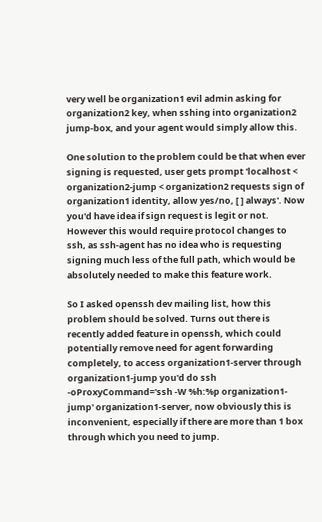very well be organization1 evil admin asking for organization2 key, when sshing into organization2 jump-box, and your agent would simply allow this.

One solution to the problem could be that when ever signing is requested, user gets prompt 'localhost < organization2-jump < organization2 requests sign of organization1 identity, allow yes/no, [ ] always'. Now you'd have idea if sign request is legit or not. However this would require protocol changes to ssh, as ssh-agent has no idea who is requesting signing much less of the full path, which would be absolutely needed to make this feature work.

So I asked openssh dev mailing list, how this problem should be solved. Turns out there is recently added feature in openssh, which could potentially remove need for agent forwarding completely, to access organization1-server through organization1-jump you'd do ssh -oProxyCommand='ssh -W %h:%p organization1-jump' organization1-server, now obviously this is inconvenient, especially if there are more than 1 box through which you need to jump.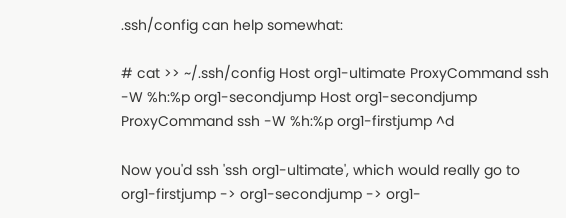.ssh/config can help somewhat:

# cat >> ~/.ssh/config Host org1-ultimate ProxyCommand ssh -W %h:%p org1-secondjump Host org1-secondjump ProxyCommand ssh -W %h:%p org1-firstjump ^d

Now you'd ssh 'ssh org1-ultimate', which would really go to org1-firstjump -> org1-secondjump -> org1-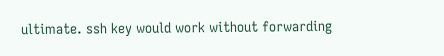ultimate. ssh key would work without forwarding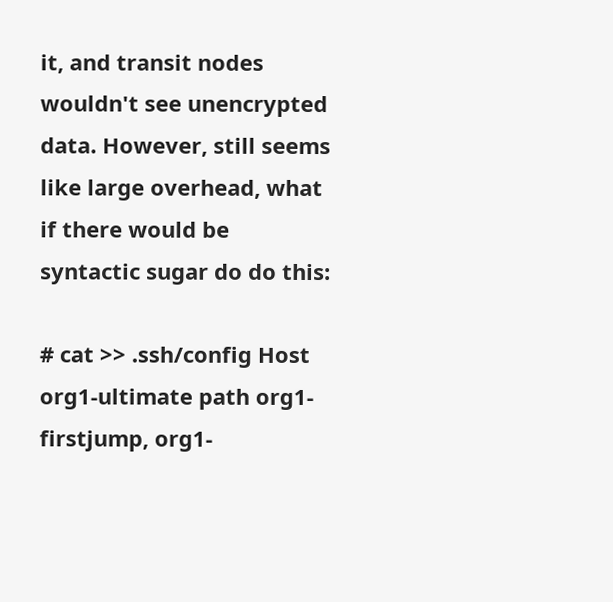it, and transit nodes wouldn't see unencrypted data. However, still seems like large overhead, what if there would be syntactic sugar do do this:

# cat >> .ssh/config Host org1-ultimate path org1-firstjump, org1-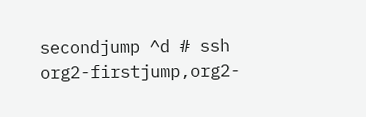secondjump ^d # ssh org2-firstjump,org2-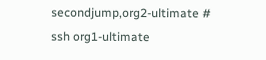secondjump,org2-ultimate # ssh org1-ultimate